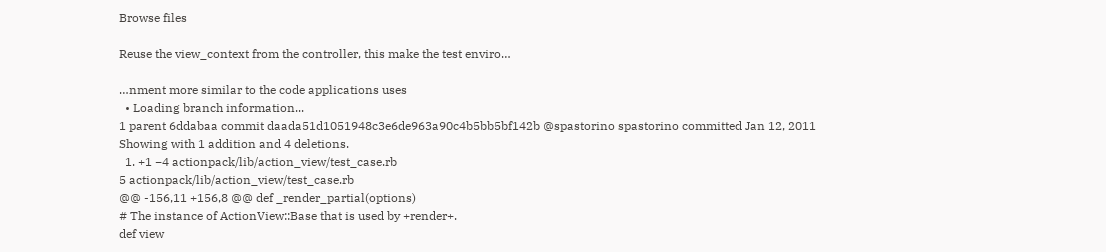Browse files

Reuse the view_context from the controller, this make the test enviro…

…nment more similar to the code applications uses
  • Loading branch information...
1 parent 6ddabaa commit daada51d1051948c3e6de963a90c4b5bb5bf142b @spastorino spastorino committed Jan 12, 2011
Showing with 1 addition and 4 deletions.
  1. +1 −4 actionpack/lib/action_view/test_case.rb
5 actionpack/lib/action_view/test_case.rb
@@ -156,11 +156,8 @@ def _render_partial(options)
# The instance of ActionView::Base that is used by +render+.
def view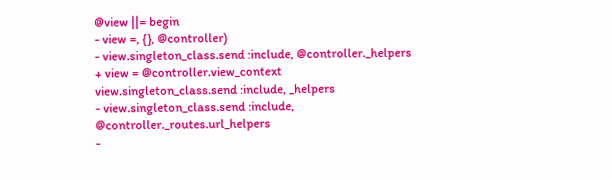@view ||= begin
- view =, {}, @controller)
- view.singleton_class.send :include, @controller._helpers
+ view = @controller.view_context
view.singleton_class.send :include, _helpers
- view.singleton_class.send :include, @controller._routes.url_helpers
-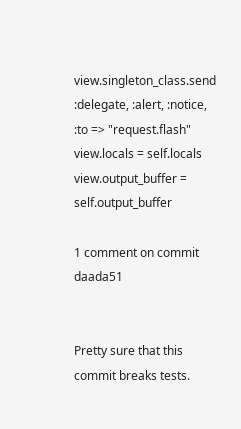view.singleton_class.send :delegate, :alert, :notice, :to => "request.flash"
view.locals = self.locals
view.output_buffer = self.output_buffer

1 comment on commit daada51


Pretty sure that this commit breaks tests.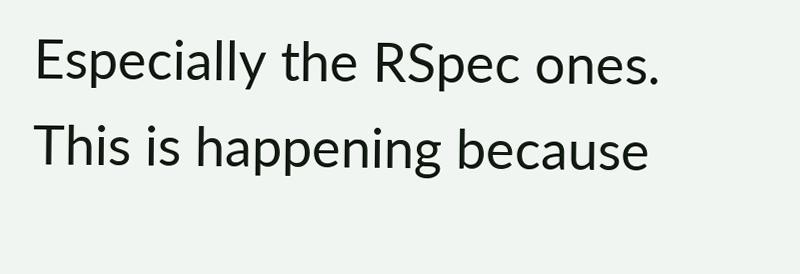Especially the RSpec ones.
This is happening because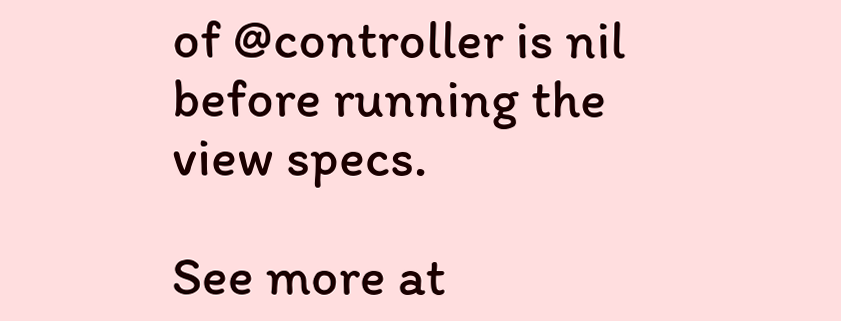of @controller is nil before running the view specs.

See more at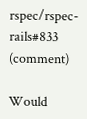rspec/rspec-rails#833 (comment)

Would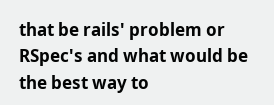that be rails' problem or RSpec's and what would be the best way to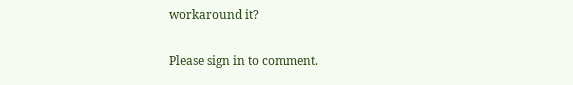workaround it?

Please sign in to comment.